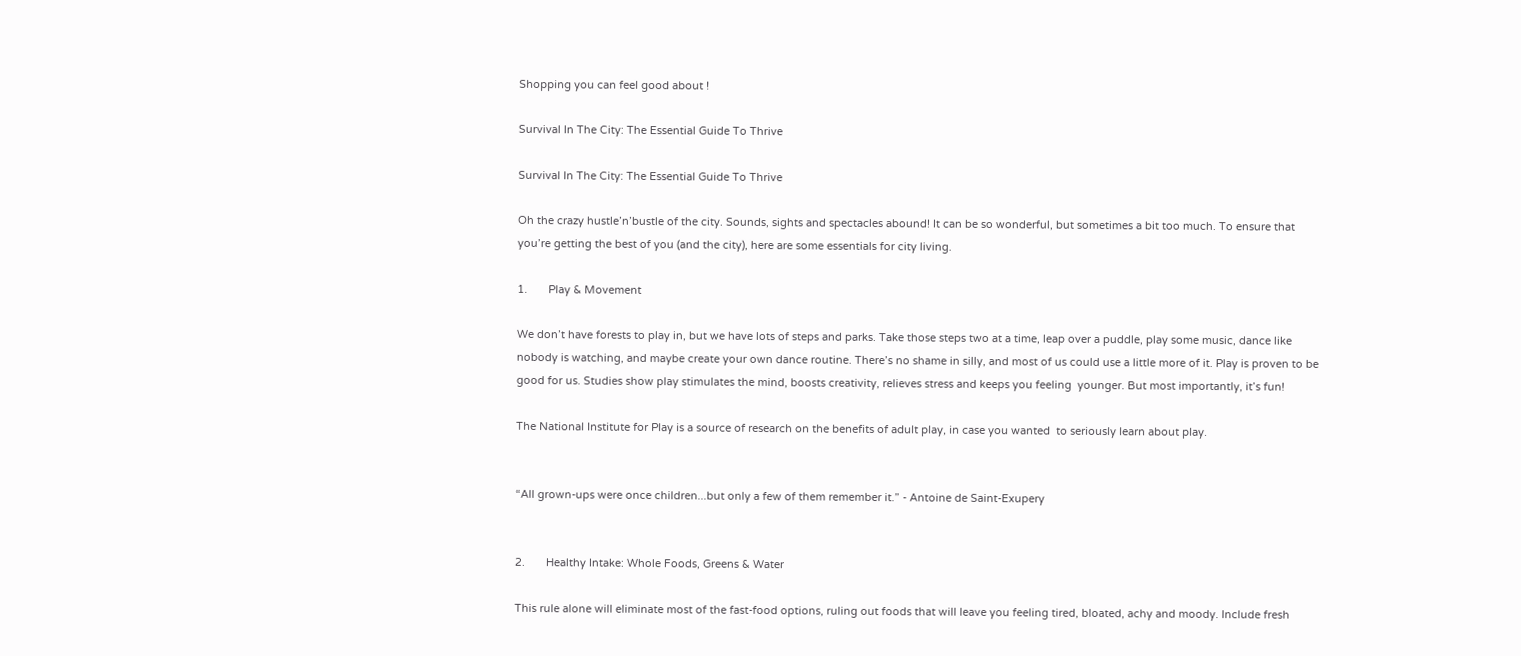Shopping you can feel good about !

Survival In The City: The Essential Guide To Thrive

Survival In The City: The Essential Guide To Thrive

Oh the crazy hustle’n’bustle of the city. Sounds, sights and spectacles abound! It can be so wonderful, but sometimes a bit too much. To ensure that you’re getting the best of you (and the city), here are some essentials for city living.

1.       Play & Movement

We don’t have forests to play in, but we have lots of steps and parks. Take those steps two at a time, leap over a puddle, play some music, dance like nobody is watching, and maybe create your own dance routine. There’s no shame in silly, and most of us could use a little more of it. Play is proven to be good for us. Studies show play stimulates the mind, boosts creativity, relieves stress and keeps you feeling  younger. But most importantly, it’s fun!

The National Institute for Play is a source of research on the benefits of adult play, in case you wanted  to seriously learn about play.


“All grown-ups were once children...but only a few of them remember it.” - Antoine de Saint-Exupery


2.       Healthy Intake: Whole Foods, Greens & Water

This rule alone will eliminate most of the fast-food options, ruling out foods that will leave you feeling tired, bloated, achy and moody. Include fresh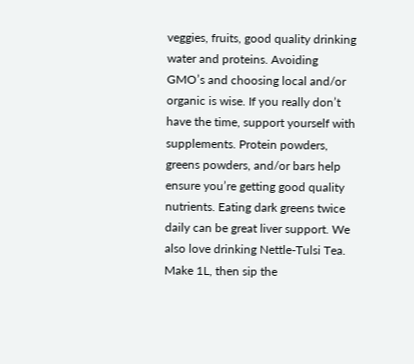veggies, fruits, good quality drinking water and proteins. Avoiding GMO’s and choosing local and/or organic is wise. If you really don’t have the time, support yourself with supplements. Protein powders, greens powders, and/or bars help ensure you’re getting good quality nutrients. Eating dark greens twice daily can be great liver support. We also love drinking Nettle-Tulsi Tea. Make 1L, then sip the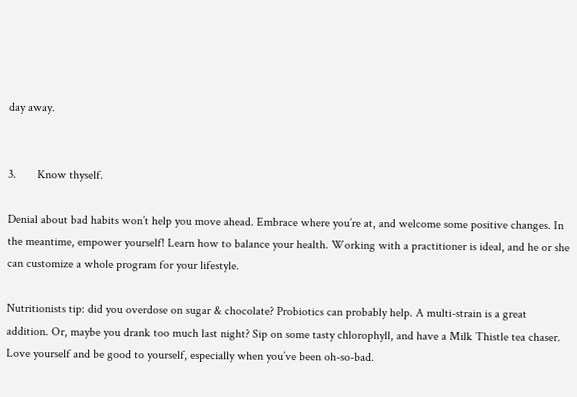day away.


3.       Know thyself.

Denial about bad habits won’t help you move ahead. Embrace where you’re at, and welcome some positive changes. In the meantime, empower yourself! Learn how to balance your health. Working with a practitioner is ideal, and he or she can customize a whole program for your lifestyle.

Nutritionists tip: did you overdose on sugar & chocolate? Probiotics can probably help. A multi-strain is a great addition. Or, maybe you drank too much last night? Sip on some tasty chlorophyll, and have a Milk Thistle tea chaser. Love yourself and be good to yourself, especially when you’ve been oh-so-bad.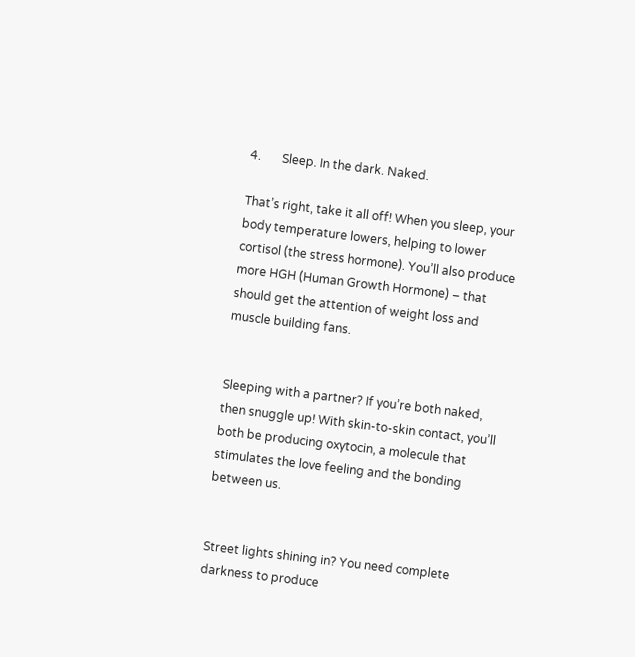4.       Sleep. In the dark. Naked.

That’s right, take it all off! When you sleep, your body temperature lowers, helping to lower cortisol (the stress hormone). You’ll also produce more HGH (Human Growth Hormone) – that should get the attention of weight loss and muscle building fans.


Sleeping with a partner? If you’re both naked, then snuggle up! With skin-to-skin contact, you’ll both be producing oxytocin, a molecule that stimulates the love feeling and the bonding between us.


Street lights shining in? You need complete darkness to produce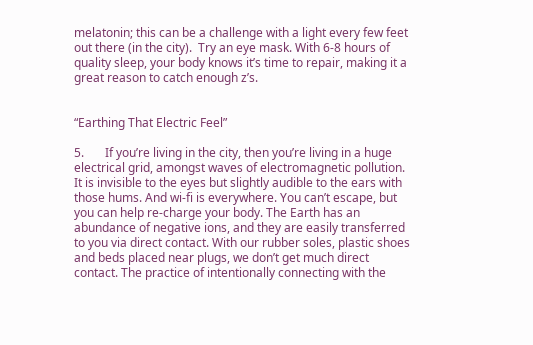melatonin; this can be a challenge with a light every few feet out there (in the city).  Try an eye mask. With 6-8 hours of quality sleep, your body knows it’s time to repair, making it a great reason to catch enough z’s.


“Earthing That Electric Feel”

5.       If you’re living in the city, then you’re living in a huge electrical grid, amongst waves of electromagnetic pollution. It is invisible to the eyes but slightly audible to the ears with those hums. And wi-fi is everywhere. You can’t escape, but you can help re-charge your body. The Earth has an abundance of negative ions, and they are easily transferred to you via direct contact. With our rubber soles, plastic shoes and beds placed near plugs, we don’t get much direct contact. The practice of intentionally connecting with the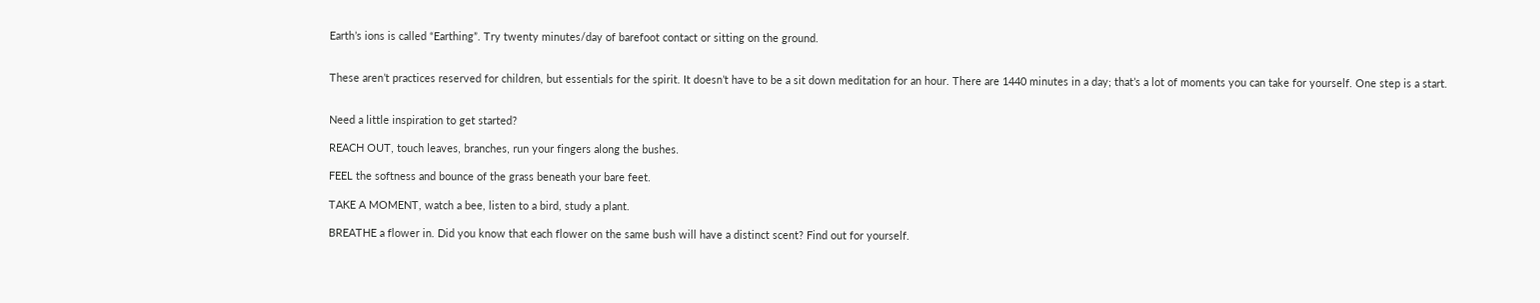Earth’s ions is called “Earthing”. Try twenty minutes/day of barefoot contact or sitting on the ground.


These aren’t practices reserved for children, but essentials for the spirit. It doesn’t have to be a sit down meditation for an hour. There are 1440 minutes in a day; that’s a lot of moments you can take for yourself. One step is a start.


Need a little inspiration to get started?

REACH OUT, touch leaves, branches, run your fingers along the bushes.

FEEL the softness and bounce of the grass beneath your bare feet.

TAKE A MOMENT, watch a bee, listen to a bird, study a plant.

BREATHE a flower in. Did you know that each flower on the same bush will have a distinct scent? Find out for yourself.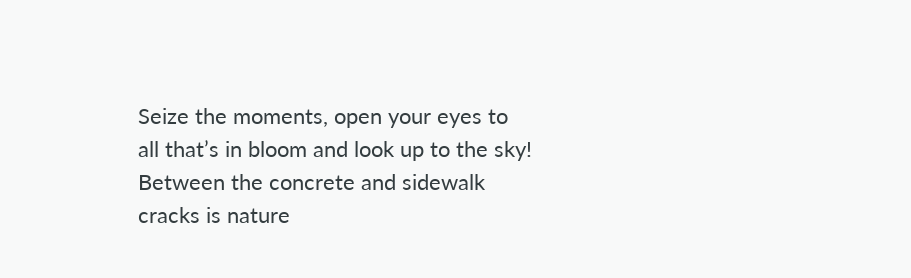Seize the moments, open your eyes to all that’s in bloom and look up to the sky! Between the concrete and sidewalk cracks is nature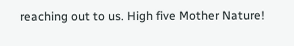reaching out to us. High five Mother Nature!